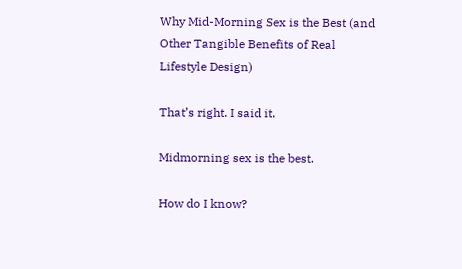Why Mid-Morning Sex is the Best (and Other Tangible Benefits of Real Lifestyle Design)

That’s right. I said it.

Midmorning sex is the best.

How do I know?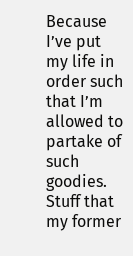Because I’ve put my life in order such that I’m allowed to partake of such goodies. Stuff that my former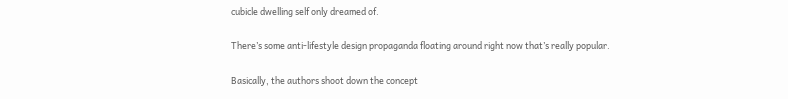cubicle dwelling self only dreamed of.

There’s some anti-lifestyle design propaganda floating around right now that’s really popular.

Basically, the authors shoot down the concept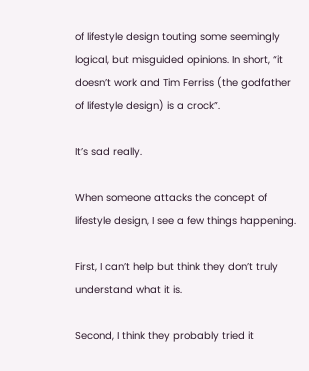of lifestyle design touting some seemingly logical, but misguided opinions. In short, “it doesn’t work and Tim Ferriss (the godfather of lifestyle design) is a crock”.

It’s sad really.

When someone attacks the concept of lifestyle design, I see a few things happening.

First, I can’t help but think they don’t truly understand what it is.

Second, I think they probably tried it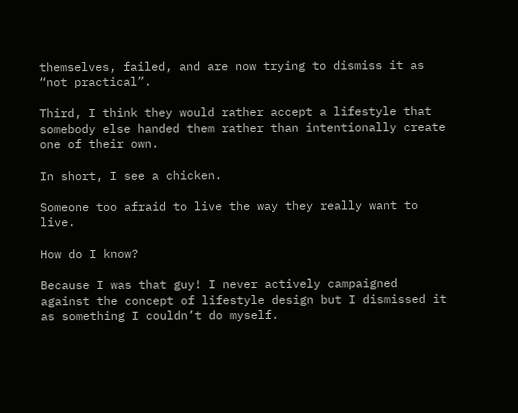themselves, failed, and are now trying to dismiss it as “not practical”.

Third, I think they would rather accept a lifestyle that somebody else handed them rather than intentionally create one of their own.

In short, I see a chicken.

Someone too afraid to live the way they really want to live.

How do I know?

Because I was that guy! I never actively campaigned against the concept of lifestyle design but I dismissed it as something I couldn’t do myself.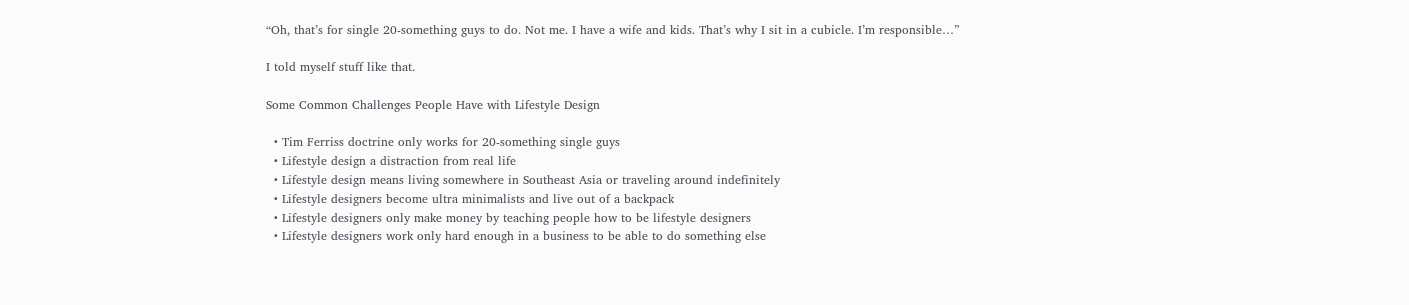“Oh, that’s for single 20-something guys to do. Not me. I have a wife and kids. That’s why I sit in a cubicle. I’m responsible…”

I told myself stuff like that.

Some Common Challenges People Have with Lifestyle Design

  • Tim Ferriss doctrine only works for 20-something single guys
  • Lifestyle design a distraction from real life
  • Lifestyle design means living somewhere in Southeast Asia or traveling around indefinitely
  • Lifestyle designers become ultra minimalists and live out of a backpack
  • Lifestyle designers only make money by teaching people how to be lifestyle designers
  • Lifestyle designers work only hard enough in a business to be able to do something else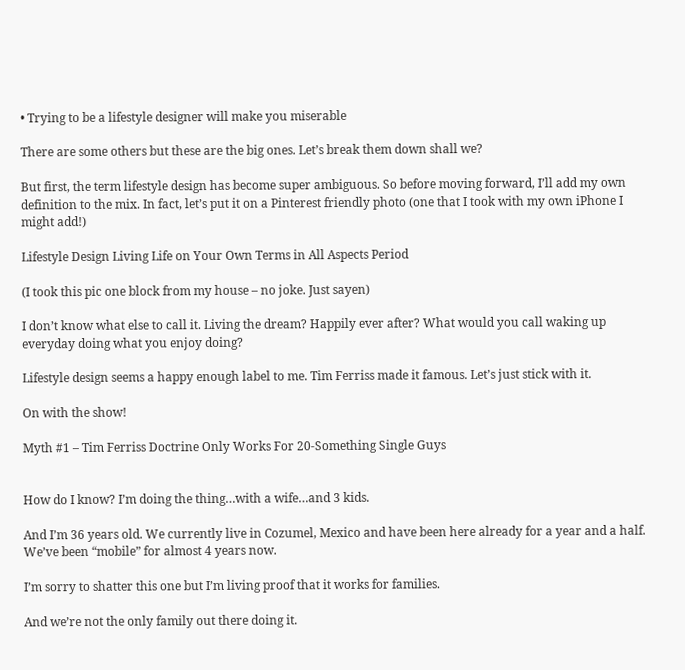• Trying to be a lifestyle designer will make you miserable

There are some others but these are the big ones. Let’s break them down shall we?

But first, the term lifestyle design has become super ambiguous. So before moving forward, I’ll add my own definition to the mix. In fact, let’s put it on a Pinterest friendly photo (one that I took with my own iPhone I might add!)

Lifestyle Design Living Life on Your Own Terms in All Aspects Period

(I took this pic one block from my house – no joke. Just sayen)

I don’t know what else to call it. Living the dream? Happily ever after? What would you call waking up everyday doing what you enjoy doing?

Lifestyle design seems a happy enough label to me. Tim Ferriss made it famous. Let’s just stick with it.

On with the show!

Myth #1 – Tim Ferriss Doctrine Only Works For 20-Something Single Guys


How do I know? I’m doing the thing…with a wife…and 3 kids.

And I’m 36 years old. We currently live in Cozumel, Mexico and have been here already for a year and a half. We’ve been “mobile” for almost 4 years now.

I’m sorry to shatter this one but I’m living proof that it works for families.

And we’re not the only family out there doing it.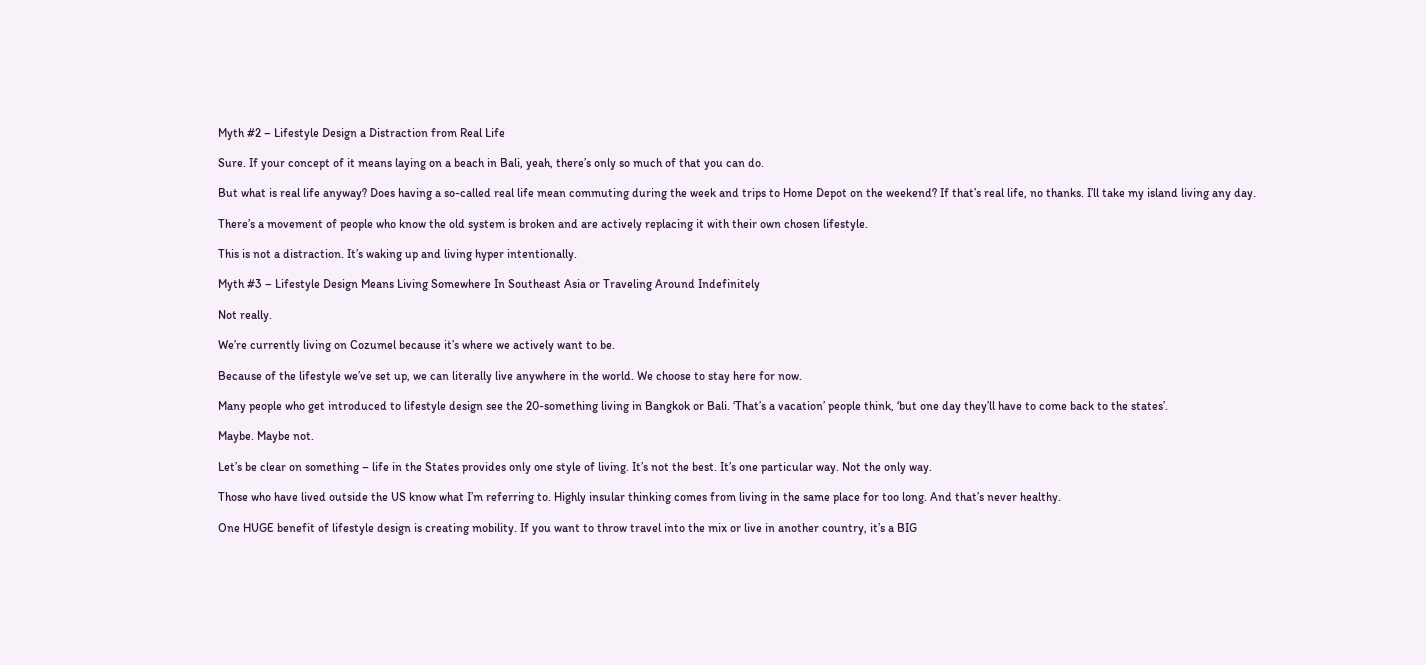Myth #2 – Lifestyle Design a Distraction from Real Life

Sure. If your concept of it means laying on a beach in Bali, yeah, there’s only so much of that you can do.

But what is real life anyway? Does having a so-called real life mean commuting during the week and trips to Home Depot on the weekend? If that’s real life, no thanks. I’ll take my island living any day.

There’s a movement of people who know the old system is broken and are actively replacing it with their own chosen lifestyle.

This is not a distraction. It’s waking up and living hyper intentionally.

Myth #3 – Lifestyle Design Means Living Somewhere In Southeast Asia or Traveling Around Indefinitely

Not really.

We’re currently living on Cozumel because it’s where we actively want to be.

Because of the lifestyle we’ve set up, we can literally live anywhere in the world. We choose to stay here for now.

Many people who get introduced to lifestyle design see the 20-something living in Bangkok or Bali. ‘That’s a vacation’ people think, ‘but one day they’ll have to come back to the states’.

Maybe. Maybe not.

Let’s be clear on something – life in the States provides only one style of living. It’s not the best. It’s one particular way. Not the only way.

Those who have lived outside the US know what I’m referring to. Highly insular thinking comes from living in the same place for too long. And that’s never healthy.

One HUGE benefit of lifestyle design is creating mobility. If you want to throw travel into the mix or live in another country, it’s a BIG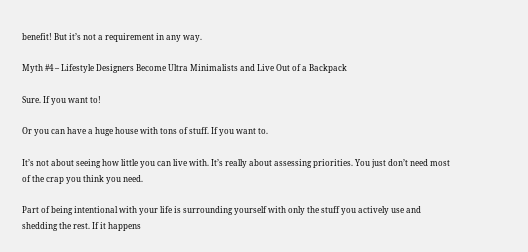benefit! But it’s not a requirement in any way.

Myth #4 – Lifestyle Designers Become Ultra Minimalists and Live Out of a Backpack

Sure. If you want to!

Or you can have a huge house with tons of stuff. If you want to.

It’s not about seeing how little you can live with. It’s really about assessing priorities. You just don’t need most of the crap you think you need.

Part of being intentional with your life is surrounding yourself with only the stuff you actively use and shedding the rest. If it happens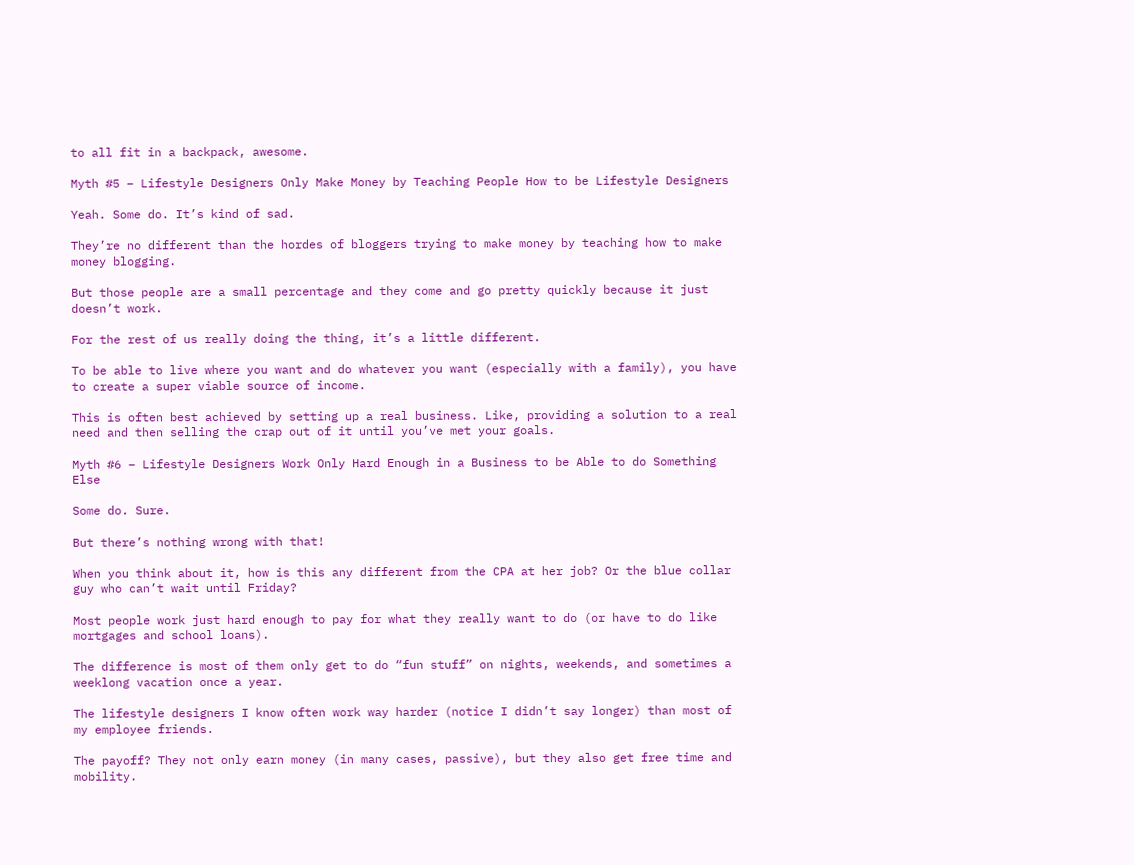to all fit in a backpack, awesome.

Myth #5 – Lifestyle Designers Only Make Money by Teaching People How to be Lifestyle Designers

Yeah. Some do. It’s kind of sad.

They’re no different than the hordes of bloggers trying to make money by teaching how to make money blogging.

But those people are a small percentage and they come and go pretty quickly because it just doesn’t work.

For the rest of us really doing the thing, it’s a little different.

To be able to live where you want and do whatever you want (especially with a family), you have to create a super viable source of income.

This is often best achieved by setting up a real business. Like, providing a solution to a real need and then selling the crap out of it until you’ve met your goals.

Myth #6 – Lifestyle Designers Work Only Hard Enough in a Business to be Able to do Something Else

Some do. Sure.

But there’s nothing wrong with that!

When you think about it, how is this any different from the CPA at her job? Or the blue collar guy who can’t wait until Friday?

Most people work just hard enough to pay for what they really want to do (or have to do like mortgages and school loans).

The difference is most of them only get to do “fun stuff” on nights, weekends, and sometimes a weeklong vacation once a year.

The lifestyle designers I know often work way harder (notice I didn’t say longer) than most of my employee friends.

The payoff? They not only earn money (in many cases, passive), but they also get free time and mobility.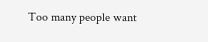Too many people want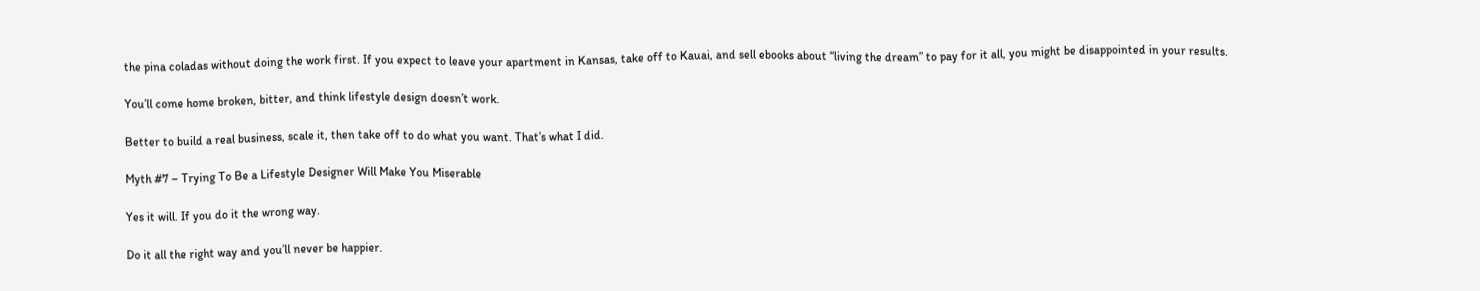the pina coladas without doing the work first. If you expect to leave your apartment in Kansas, take off to Kauai, and sell ebooks about “living the dream” to pay for it all, you might be disappointed in your results.

You’ll come home broken, bitter, and think lifestyle design doesn’t work.

Better to build a real business, scale it, then take off to do what you want. That’s what I did.

Myth #7 – Trying To Be a Lifestyle Designer Will Make You Miserable

Yes it will. If you do it the wrong way.

Do it all the right way and you’ll never be happier.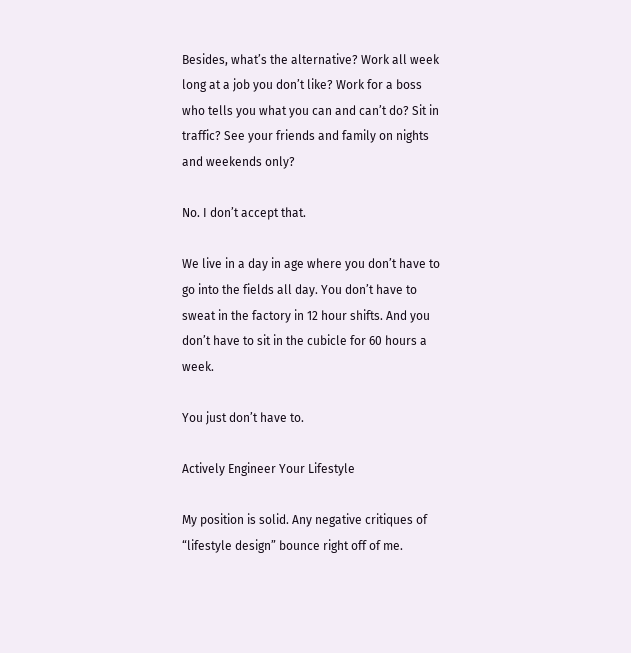Besides, what’s the alternative? Work all week long at a job you don’t like? Work for a boss who tells you what you can and can’t do? Sit in traffic? See your friends and family on nights and weekends only?

No. I don’t accept that.

We live in a day in age where you don’t have to go into the fields all day. You don’t have to sweat in the factory in 12 hour shifts. And you don’t have to sit in the cubicle for 60 hours a week.

You just don’t have to.

Actively Engineer Your Lifestyle

My position is solid. Any negative critiques of “lifestyle design” bounce right off of me.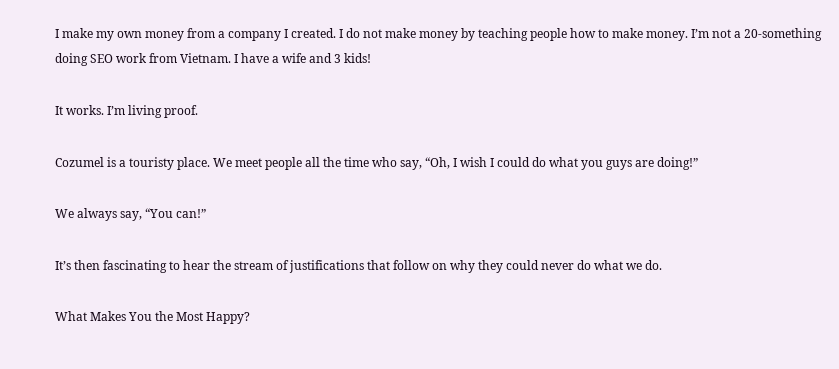I make my own money from a company I created. I do not make money by teaching people how to make money. I’m not a 20-something doing SEO work from Vietnam. I have a wife and 3 kids!

It works. I’m living proof.

Cozumel is a touristy place. We meet people all the time who say, “Oh, I wish I could do what you guys are doing!”

We always say, “You can!”

It’s then fascinating to hear the stream of justifications that follow on why they could never do what we do.

What Makes You the Most Happy?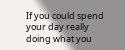If you could spend your day really doing what you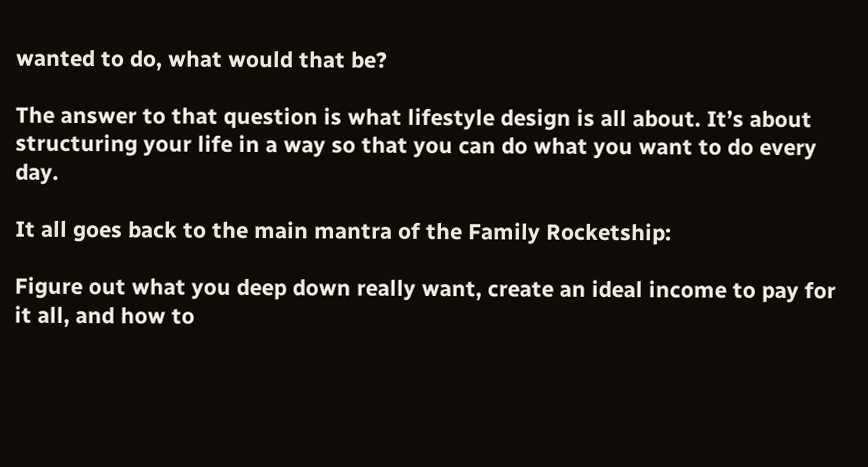wanted to do, what would that be?

The answer to that question is what lifestyle design is all about. It’s about structuring your life in a way so that you can do what you want to do every day.

It all goes back to the main mantra of the Family Rocketship:

Figure out what you deep down really want, create an ideal income to pay for it all, and how to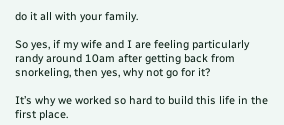do it all with your family.

So yes, if my wife and I are feeling particularly randy around 10am after getting back from snorkeling, then yes, why not go for it?

It’s why we worked so hard to build this life in the first place.